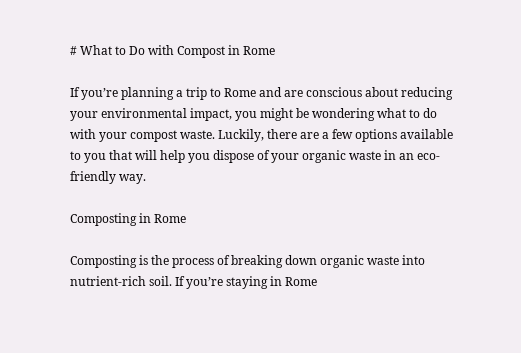# What to Do with Compost in Rome

If you’re planning a trip to Rome and are conscious about reducing your environmental impact, you might be wondering what to do with your compost waste. Luckily, there are a few options available to you that will help you dispose of your organic waste in an eco-friendly way.

Composting in Rome

Composting is the process of breaking down organic waste into nutrient-rich soil. If you’re staying in Rome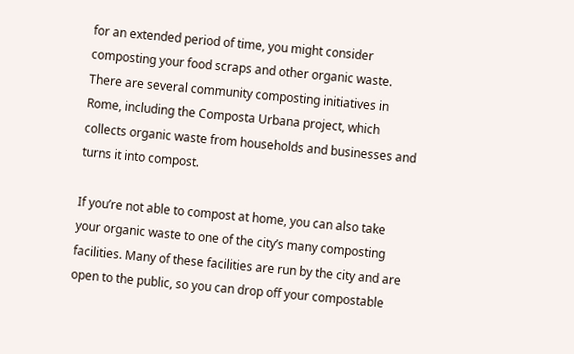for an extended period of time, you might consider composting your food scraps and other organic waste. There are several community composting initiatives in Rome, including the Composta Urbana project, which collects organic waste from households and businesses and turns it into compost.

If you’re not able to compost at home, you can also take your organic waste to one of the city’s many composting facilities. Many of these facilities are run by the city and are open to the public, so you can drop off your compostable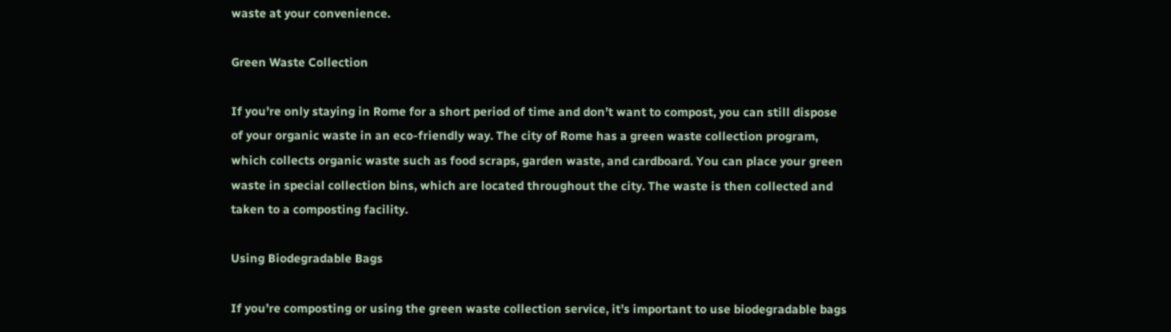waste at your convenience.

Green Waste Collection

If you’re only staying in Rome for a short period of time and don’t want to compost, you can still dispose of your organic waste in an eco-friendly way. The city of Rome has a green waste collection program, which collects organic waste such as food scraps, garden waste, and cardboard. You can place your green waste in special collection bins, which are located throughout the city. The waste is then collected and taken to a composting facility.

Using Biodegradable Bags

If you’re composting or using the green waste collection service, it’s important to use biodegradable bags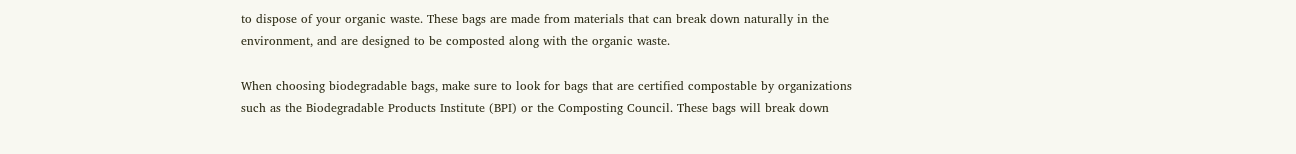to dispose of your organic waste. These bags are made from materials that can break down naturally in the environment, and are designed to be composted along with the organic waste.

When choosing biodegradable bags, make sure to look for bags that are certified compostable by organizations such as the Biodegradable Products Institute (BPI) or the Composting Council. These bags will break down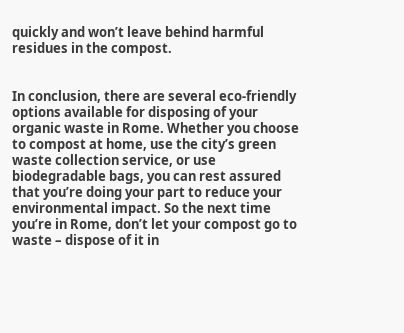quickly and won’t leave behind harmful residues in the compost.


In conclusion, there are several eco-friendly options available for disposing of your organic waste in Rome. Whether you choose to compost at home, use the city’s green waste collection service, or use biodegradable bags, you can rest assured that you’re doing your part to reduce your environmental impact. So the next time you’re in Rome, don’t let your compost go to waste – dispose of it in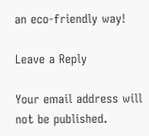an eco-friendly way!

Leave a Reply

Your email address will not be published.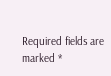Required fields are marked *